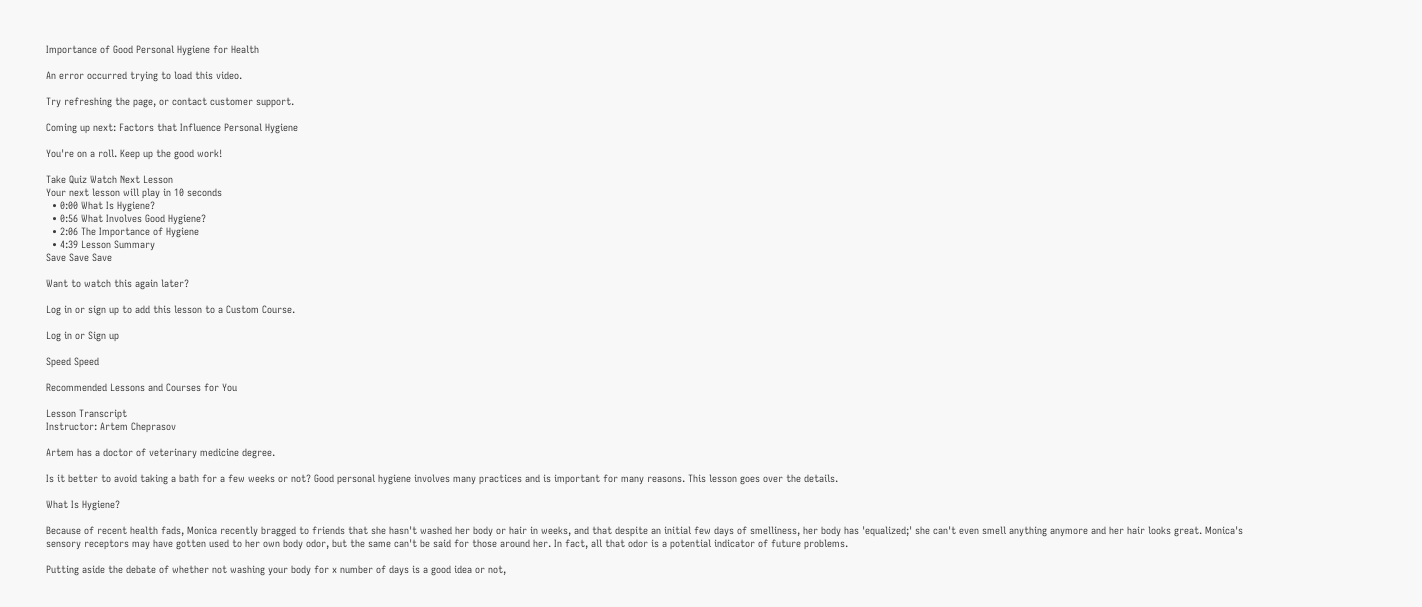Importance of Good Personal Hygiene for Health

An error occurred trying to load this video.

Try refreshing the page, or contact customer support.

Coming up next: Factors that Influence Personal Hygiene

You're on a roll. Keep up the good work!

Take Quiz Watch Next Lesson
Your next lesson will play in 10 seconds
  • 0:00 What Is Hygiene?
  • 0:56 What Involves Good Hygiene?
  • 2:06 The Importance of Hygiene
  • 4:39 Lesson Summary
Save Save Save

Want to watch this again later?

Log in or sign up to add this lesson to a Custom Course.

Log in or Sign up

Speed Speed

Recommended Lessons and Courses for You

Lesson Transcript
Instructor: Artem Cheprasov

Artem has a doctor of veterinary medicine degree.

Is it better to avoid taking a bath for a few weeks or not? Good personal hygiene involves many practices and is important for many reasons. This lesson goes over the details.

What Is Hygiene?

Because of recent health fads, Monica recently bragged to friends that she hasn't washed her body or hair in weeks, and that despite an initial few days of smelliness, her body has 'equalized;' she can't even smell anything anymore and her hair looks great. Monica's sensory receptors may have gotten used to her own body odor, but the same can't be said for those around her. In fact, all that odor is a potential indicator of future problems.

Putting aside the debate of whether not washing your body for x number of days is a good idea or not,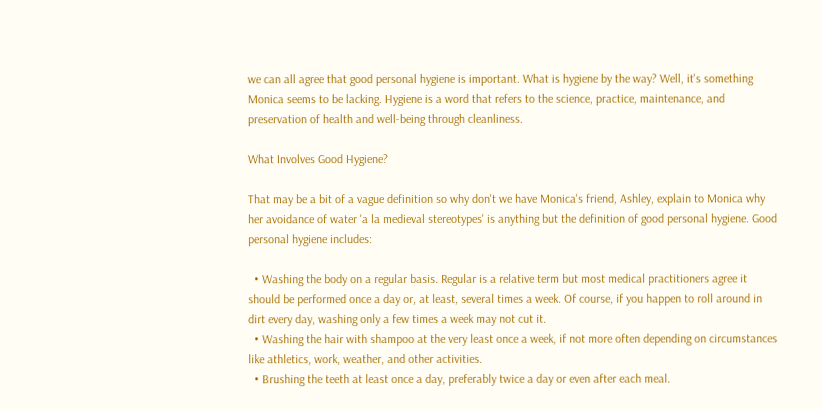we can all agree that good personal hygiene is important. What is hygiene by the way? Well, it's something Monica seems to be lacking. Hygiene is a word that refers to the science, practice, maintenance, and preservation of health and well-being through cleanliness.

What Involves Good Hygiene?

That may be a bit of a vague definition so why don't we have Monica's friend, Ashley, explain to Monica why her avoidance of water 'a la medieval stereotypes' is anything but the definition of good personal hygiene. Good personal hygiene includes:

  • Washing the body on a regular basis. Regular is a relative term but most medical practitioners agree it should be performed once a day or, at least, several times a week. Of course, if you happen to roll around in dirt every day, washing only a few times a week may not cut it.
  • Washing the hair with shampoo at the very least once a week, if not more often depending on circumstances like athletics, work, weather, and other activities.
  • Brushing the teeth at least once a day, preferably twice a day or even after each meal.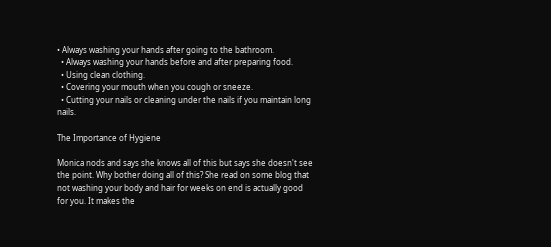• Always washing your hands after going to the bathroom.
  • Always washing your hands before and after preparing food.
  • Using clean clothing.
  • Covering your mouth when you cough or sneeze.
  • Cutting your nails or cleaning under the nails if you maintain long nails.

The Importance of Hygiene

Monica nods and says she knows all of this but says she doesn't see the point. Why bother doing all of this? She read on some blog that not washing your body and hair for weeks on end is actually good for you. It makes the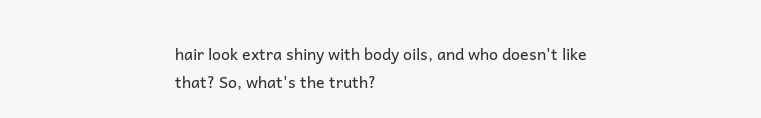hair look extra shiny with body oils, and who doesn't like that? So, what's the truth?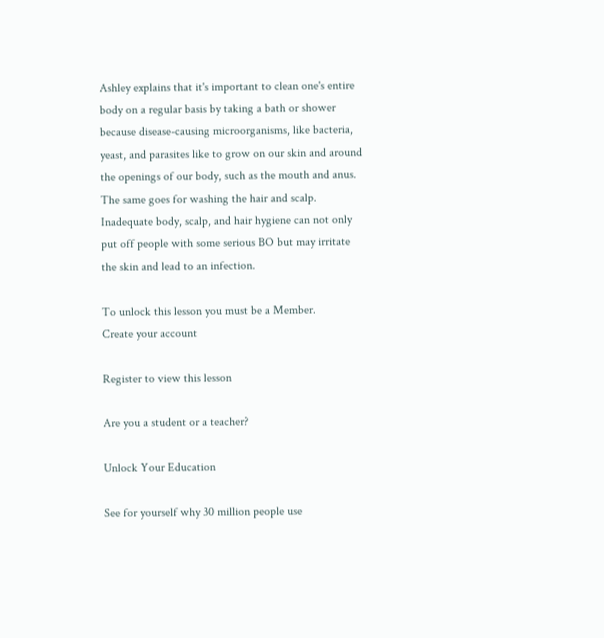Ashley explains that it's important to clean one's entire body on a regular basis by taking a bath or shower because disease-causing microorganisms, like bacteria, yeast, and parasites like to grow on our skin and around the openings of our body, such as the mouth and anus. The same goes for washing the hair and scalp. Inadequate body, scalp, and hair hygiene can not only put off people with some serious BO but may irritate the skin and lead to an infection.

To unlock this lesson you must be a Member.
Create your account

Register to view this lesson

Are you a student or a teacher?

Unlock Your Education

See for yourself why 30 million people use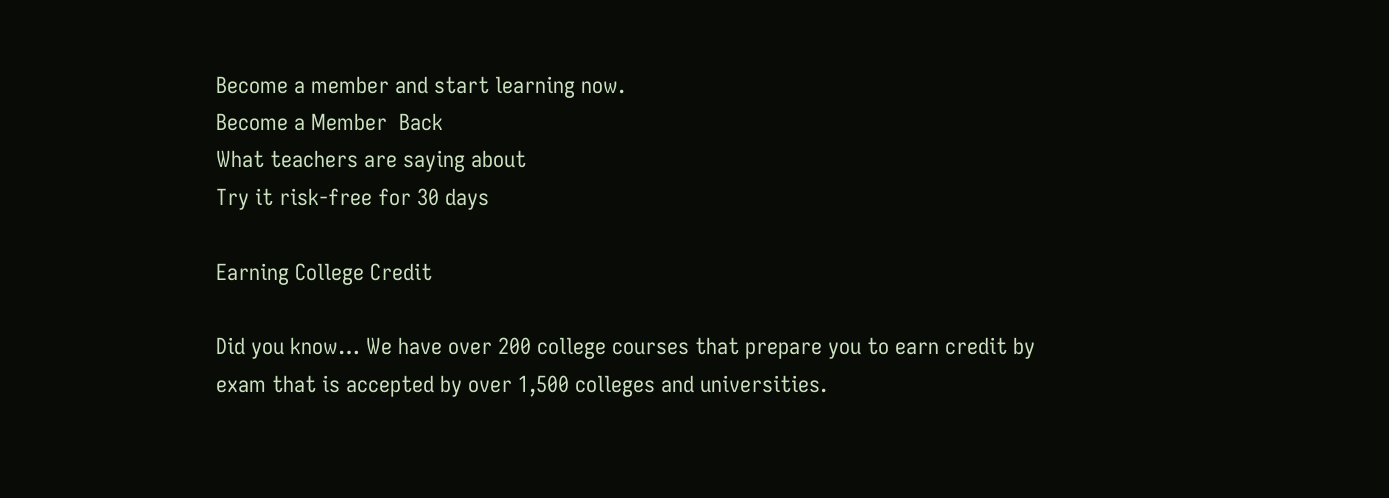Become a member and start learning now.
Become a Member  Back
What teachers are saying about
Try it risk-free for 30 days

Earning College Credit

Did you know… We have over 200 college courses that prepare you to earn credit by exam that is accepted by over 1,500 colleges and universities.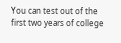You can test out of the first two years of college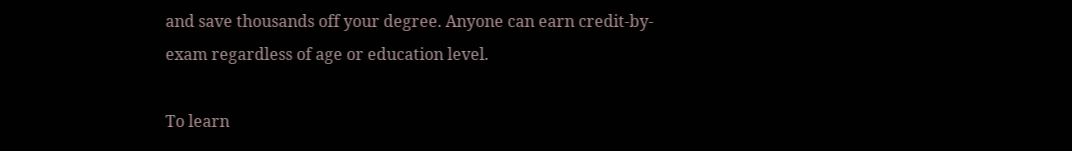and save thousands off your degree. Anyone can earn credit-by-exam regardless of age or education level.

To learn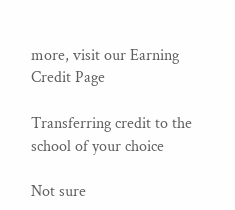more, visit our Earning Credit Page

Transferring credit to the school of your choice

Not sure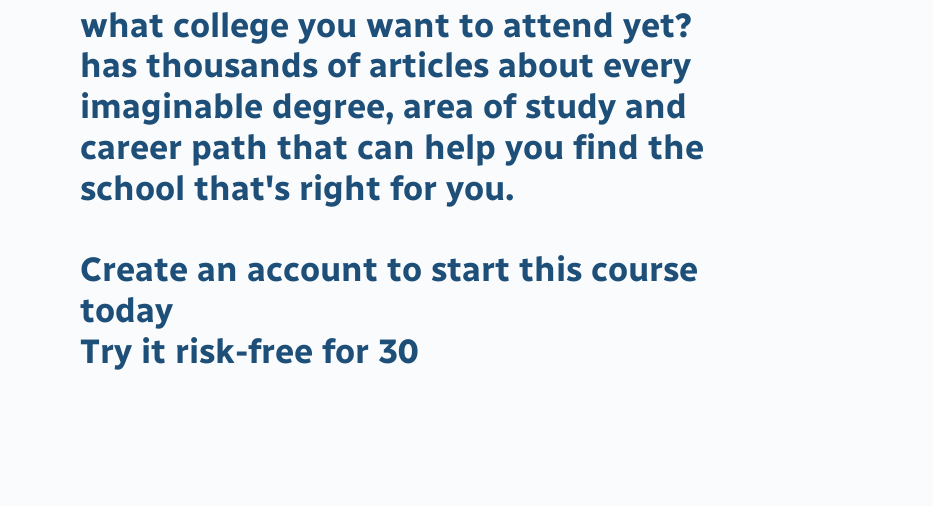what college you want to attend yet? has thousands of articles about every imaginable degree, area of study and career path that can help you find the school that's right for you.

Create an account to start this course today
Try it risk-free for 30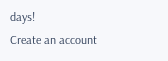days!
Create an account